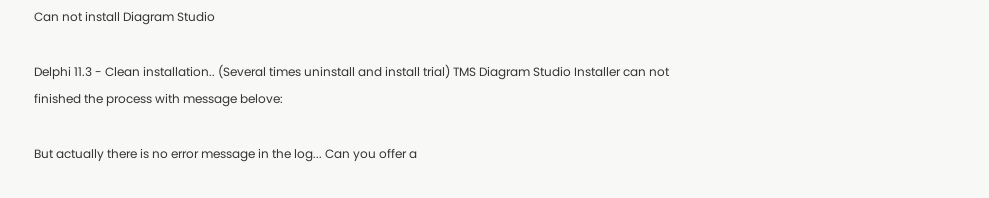Can not install Diagram Studio

Delphi 11.3 - Clean installation.. (Several times uninstall and install trial) TMS Diagram Studio Installer can not finished the process with message belove:

But actually there is no error message in the log... Can you offer a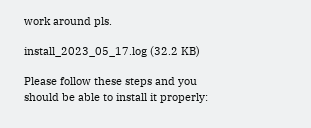work around pls.

install_2023_05_17.log (32.2 KB)

Please follow these steps and you should be able to install it properly: